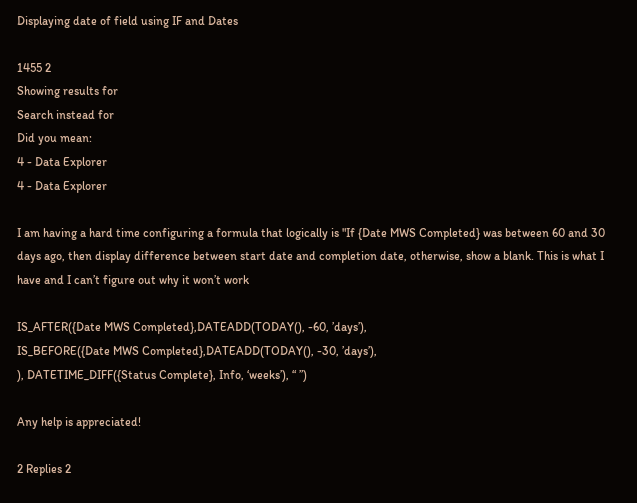Displaying date of field using IF and Dates

1455 2
Showing results for
Search instead for
Did you mean:
4 - Data Explorer
4 - Data Explorer

I am having a hard time configuring a formula that logically is "If {Date MWS Completed} was between 60 and 30 days ago, then display difference between start date and completion date, otherwise, show a blank. This is what I have and I can’t figure out why it won’t work

IS_AFTER({Date MWS Completed},DATEADD(TODAY(), -60, ’days’),
IS_BEFORE({Date MWS Completed},DATEADD(TODAY(), -30, ’days’),
), DATETIME_DIFF({Status Complete}, Info, ‘weeks’), “ ”)

Any help is appreciated!

2 Replies 2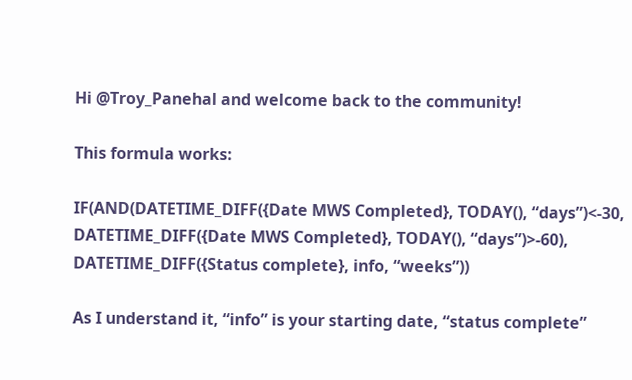Hi @Troy_Panehal and welcome back to the community!

This formula works:

IF(AND(DATETIME_DIFF({Date MWS Completed}, TODAY(), “days”)<-30, DATETIME_DIFF({Date MWS Completed}, TODAY(), “days”)>-60), DATETIME_DIFF({Status complete}, info, “weeks”))

As I understand it, “info” is your starting date, “status complete”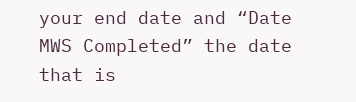your end date and “Date MWS Completed” the date that is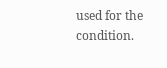used for the condition.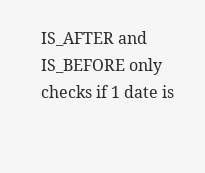IS_AFTER and IS_BEFORE only checks if 1 date is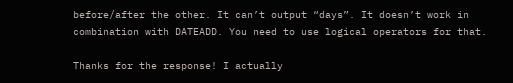before/after the other. It can’t output “days”. It doesn’t work in combination with DATEADD. You need to use logical operators for that.

Thanks for the response! I actually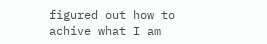figured out how to achive what I am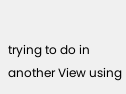trying to do in another View using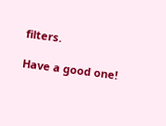filters.

Have a good one!